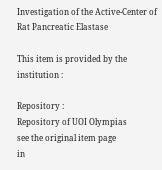Investigation of the Active-Center of Rat Pancreatic Elastase

This item is provided by the institution :

Repository :
Repository of UOI Olympias
see the original item page
in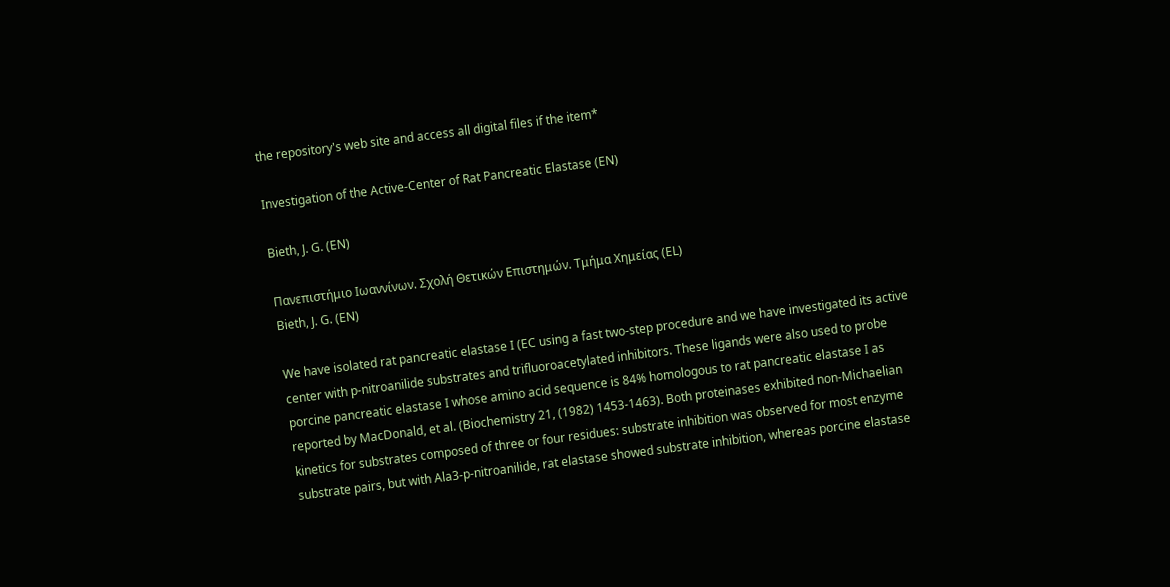the repository's web site and access all digital files if the item*

Investigation of the Active-Center of Rat Pancreatic Elastase (EN)

Bieth, J. G. (EN)

Πανεπιστήμιο Ιωαννίνων. Σχολή Θετικών Επιστημών. Τμήμα Χημείας (EL)
Bieth, J. G. (EN)

We have isolated rat pancreatic elastase I (EC using a fast two-step procedure and we have investigated its active center with p-nitroanilide substrates and trifluoroacetylated inhibitors. These ligands were also used to probe porcine pancreatic elastase I whose amino acid sequence is 84% homologous to rat pancreatic elastase I as reported by MacDonald, et al. (Biochemistry 21, (1982) 1453-1463). Both proteinases exhibited non-Michaelian kinetics for substrates composed of three or four residues: substrate inhibition was observed for most enzyme substrate pairs, but with Ala3-p-nitroanilide, rat elastase showed substrate inhibition, whereas porcine elastase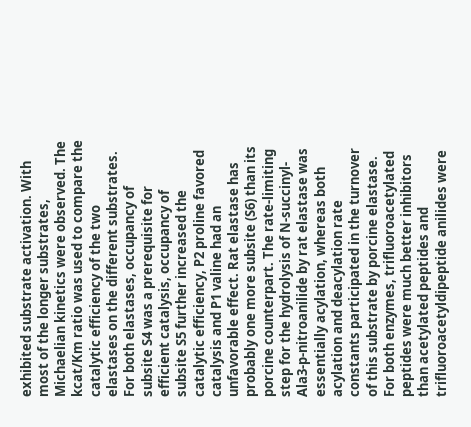exhibited substrate activation. With most of the longer substrates, Michaelian kinetics were observed. The kcat/Km ratio was used to compare the catalytic efficiency of the two elastases on the different substrates. For both elastases, occupancy of subsite S4 was a prerequisite for efficient catalysis, occupancy of subsite S5 further increased the catalytic efficiency, P2 proline favored catalysis and P1 valine had an unfavorable effect. Rat elastase has probably one more subsite (S6) than its porcine counterpart. The rate-limiting step for the hydrolysis of N-succinyl-Ala3-p-nitroanilide by rat elastase was essentially acylation, whereas both acylation and deacylation rate constants participated in the turnover of this substrate by porcine elastase. For both enzymes, trifluoroacetylated peptides were much better inhibitors than acetylated peptides and trifluoroacetyldipeptide anilides were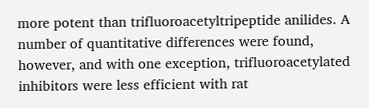more potent than trifluoroacetyltripeptide anilides. A number of quantitative differences were found, however, and with one exception, trifluoroacetylated inhibitors were less efficient with rat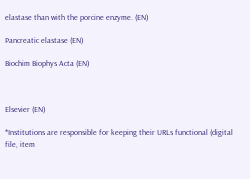elastase than with the porcine enzyme. (EN)

Pancreatic elastase (EN)

Biochim Biophys Acta (EN)



Elsevier (EN)

*Institutions are responsible for keeping their URLs functional (digital file, item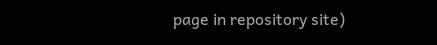page in repository site)